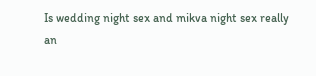Is wedding night sex and mikva night sex really an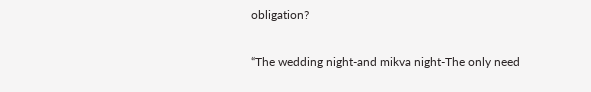obligation?

“The wedding night-and mikva night-The only need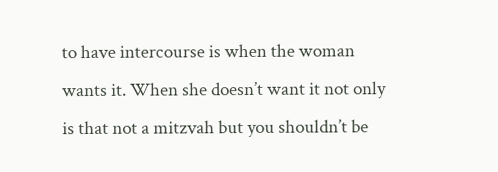to have intercourse is when the woman wants it. When she doesn’t want it not only is that not a mitzvah but you shouldn’t be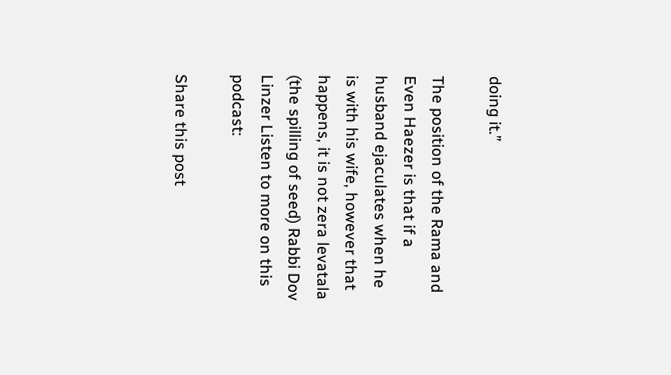doing it.”

The position of the Rama and Even Haezer is that if a husband ejaculates when he is with his wife, however that happens, it is not zera levatala (the spilling of seed) Rabbi Dov Linzer Listen to more on this podcast:

Share this post